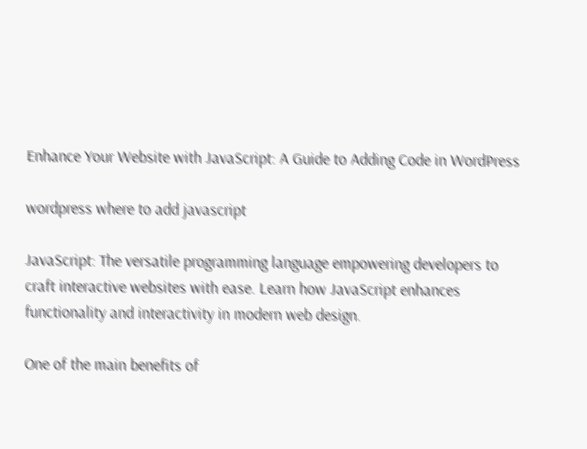Enhance Your Website with JavaScript: A Guide to Adding Code in WordPress

wordpress where to add javascript

JavaScript: The versatile programming language empowering developers to craft interactive websites with ease. Learn how JavaScript enhances functionality and interactivity in modern web design.

One of the main benefits of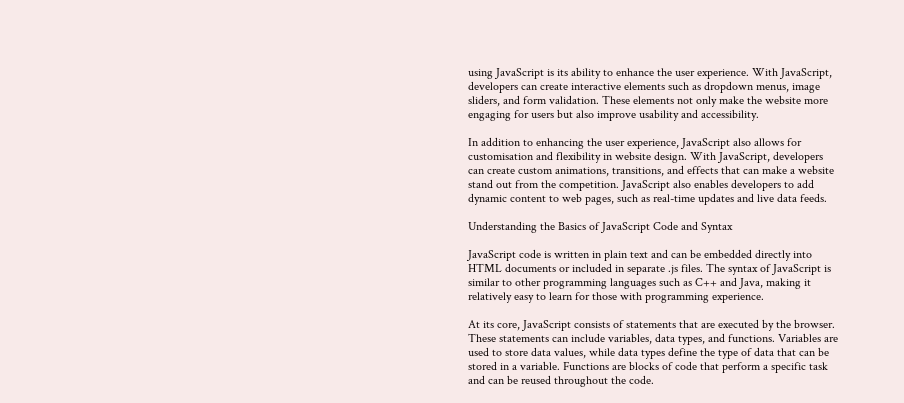using JavaScript is its ability to enhance the user experience. With JavaScript, developers can create interactive elements such as dropdown menus, image sliders, and form validation. These elements not only make the website more engaging for users but also improve usability and accessibility.

In addition to enhancing the user experience, JavaScript also allows for customisation and flexibility in website design. With JavaScript, developers can create custom animations, transitions, and effects that can make a website stand out from the competition. JavaScript also enables developers to add dynamic content to web pages, such as real-time updates and live data feeds.

Understanding the Basics of JavaScript Code and Syntax

JavaScript code is written in plain text and can be embedded directly into HTML documents or included in separate .js files. The syntax of JavaScript is similar to other programming languages such as C++ and Java, making it relatively easy to learn for those with programming experience.

At its core, JavaScript consists of statements that are executed by the browser. These statements can include variables, data types, and functions. Variables are used to store data values, while data types define the type of data that can be stored in a variable. Functions are blocks of code that perform a specific task and can be reused throughout the code.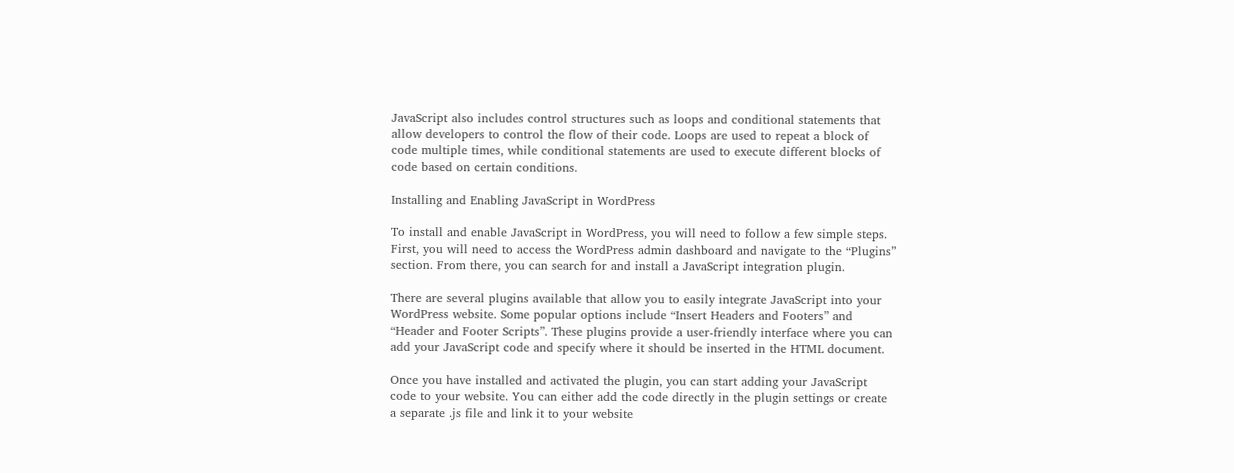JavaScript also includes control structures such as loops and conditional statements that allow developers to control the flow of their code. Loops are used to repeat a block of code multiple times, while conditional statements are used to execute different blocks of code based on certain conditions.

Installing and Enabling JavaScript in WordPress

To install and enable JavaScript in WordPress, you will need to follow a few simple steps. First, you will need to access the WordPress admin dashboard and navigate to the “Plugins” section. From there, you can search for and install a JavaScript integration plugin.

There are several plugins available that allow you to easily integrate JavaScript into your WordPress website. Some popular options include “Insert Headers and Footers” and “Header and Footer Scripts”. These plugins provide a user-friendly interface where you can add your JavaScript code and specify where it should be inserted in the HTML document.

Once you have installed and activated the plugin, you can start adding your JavaScript code to your website. You can either add the code directly in the plugin settings or create a separate .js file and link it to your website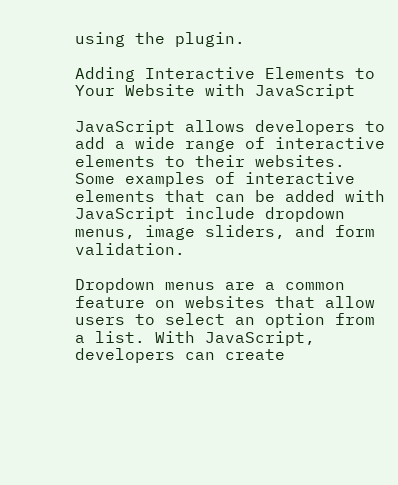using the plugin.

Adding Interactive Elements to Your Website with JavaScript

JavaScript allows developers to add a wide range of interactive elements to their websites. Some examples of interactive elements that can be added with JavaScript include dropdown menus, image sliders, and form validation.

Dropdown menus are a common feature on websites that allow users to select an option from a list. With JavaScript, developers can create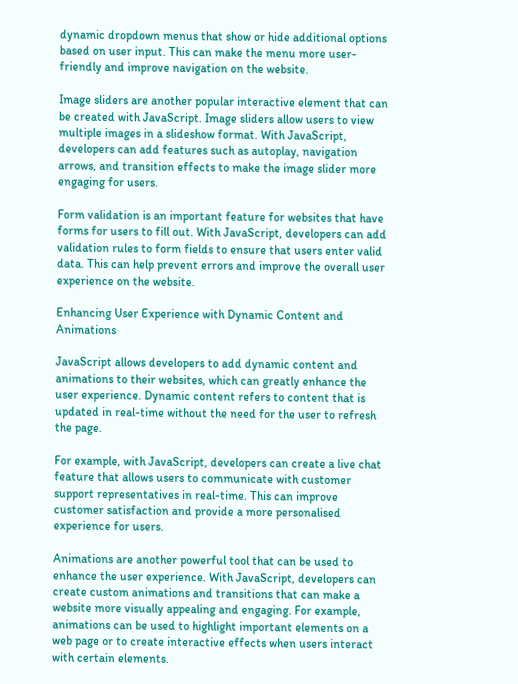dynamic dropdown menus that show or hide additional options based on user input. This can make the menu more user-friendly and improve navigation on the website.

Image sliders are another popular interactive element that can be created with JavaScript. Image sliders allow users to view multiple images in a slideshow format. With JavaScript, developers can add features such as autoplay, navigation arrows, and transition effects to make the image slider more engaging for users.

Form validation is an important feature for websites that have forms for users to fill out. With JavaScript, developers can add validation rules to form fields to ensure that users enter valid data. This can help prevent errors and improve the overall user experience on the website.

Enhancing User Experience with Dynamic Content and Animations

JavaScript allows developers to add dynamic content and animations to their websites, which can greatly enhance the user experience. Dynamic content refers to content that is updated in real-time without the need for the user to refresh the page.

For example, with JavaScript, developers can create a live chat feature that allows users to communicate with customer support representatives in real-time. This can improve customer satisfaction and provide a more personalised experience for users.

Animations are another powerful tool that can be used to enhance the user experience. With JavaScript, developers can create custom animations and transitions that can make a website more visually appealing and engaging. For example, animations can be used to highlight important elements on a web page or to create interactive effects when users interact with certain elements.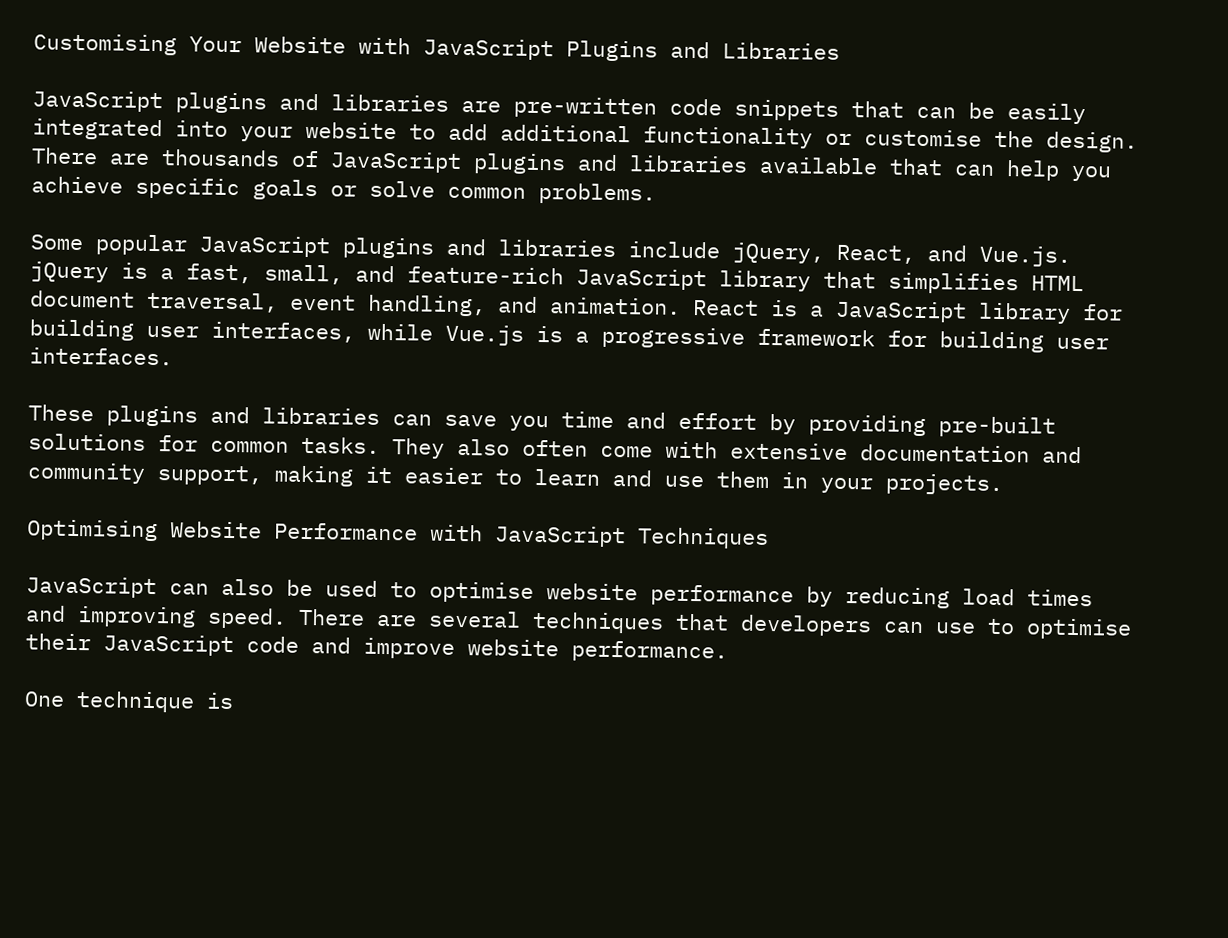Customising Your Website with JavaScript Plugins and Libraries

JavaScript plugins and libraries are pre-written code snippets that can be easily integrated into your website to add additional functionality or customise the design. There are thousands of JavaScript plugins and libraries available that can help you achieve specific goals or solve common problems.

Some popular JavaScript plugins and libraries include jQuery, React, and Vue.js. jQuery is a fast, small, and feature-rich JavaScript library that simplifies HTML document traversal, event handling, and animation. React is a JavaScript library for building user interfaces, while Vue.js is a progressive framework for building user interfaces.

These plugins and libraries can save you time and effort by providing pre-built solutions for common tasks. They also often come with extensive documentation and community support, making it easier to learn and use them in your projects.

Optimising Website Performance with JavaScript Techniques

JavaScript can also be used to optimise website performance by reducing load times and improving speed. There are several techniques that developers can use to optimise their JavaScript code and improve website performance.

One technique is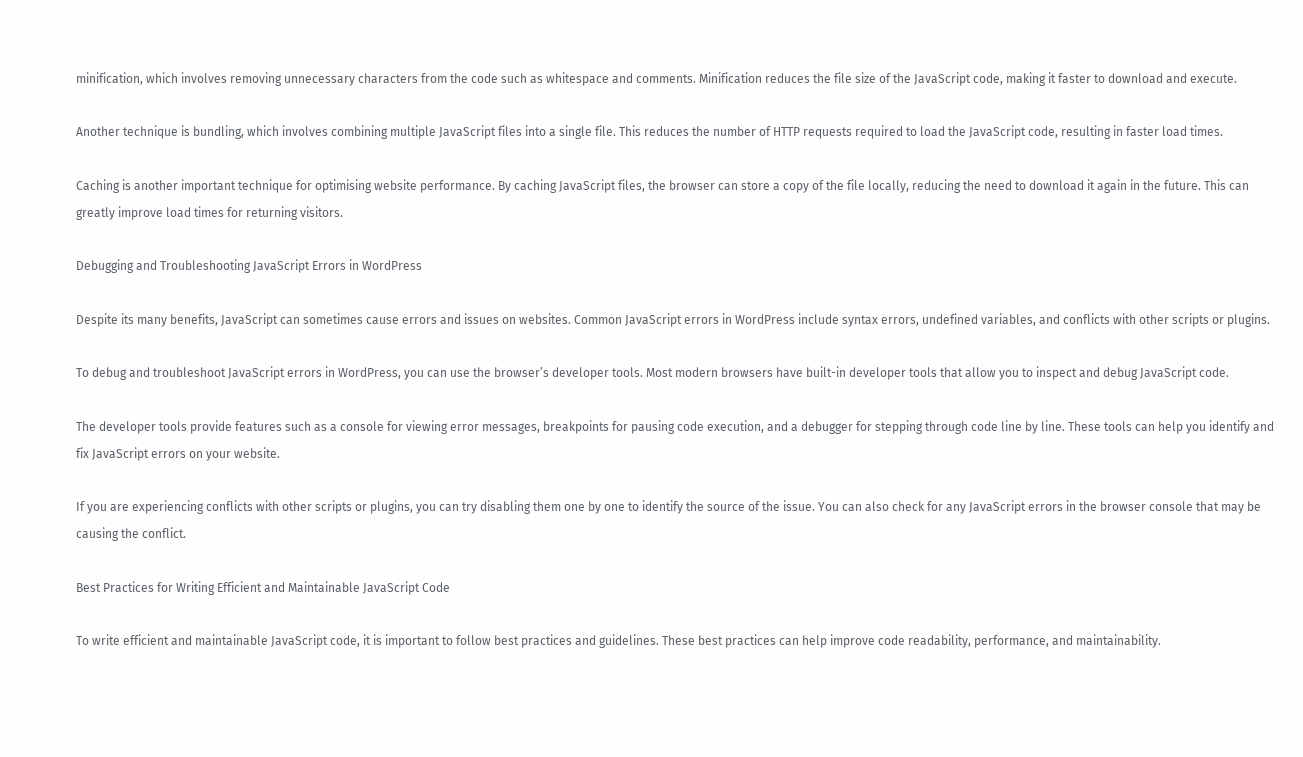minification, which involves removing unnecessary characters from the code such as whitespace and comments. Minification reduces the file size of the JavaScript code, making it faster to download and execute.

Another technique is bundling, which involves combining multiple JavaScript files into a single file. This reduces the number of HTTP requests required to load the JavaScript code, resulting in faster load times.

Caching is another important technique for optimising website performance. By caching JavaScript files, the browser can store a copy of the file locally, reducing the need to download it again in the future. This can greatly improve load times for returning visitors.

Debugging and Troubleshooting JavaScript Errors in WordPress

Despite its many benefits, JavaScript can sometimes cause errors and issues on websites. Common JavaScript errors in WordPress include syntax errors, undefined variables, and conflicts with other scripts or plugins.

To debug and troubleshoot JavaScript errors in WordPress, you can use the browser’s developer tools. Most modern browsers have built-in developer tools that allow you to inspect and debug JavaScript code.

The developer tools provide features such as a console for viewing error messages, breakpoints for pausing code execution, and a debugger for stepping through code line by line. These tools can help you identify and fix JavaScript errors on your website.

If you are experiencing conflicts with other scripts or plugins, you can try disabling them one by one to identify the source of the issue. You can also check for any JavaScript errors in the browser console that may be causing the conflict.

Best Practices for Writing Efficient and Maintainable JavaScript Code

To write efficient and maintainable JavaScript code, it is important to follow best practices and guidelines. These best practices can help improve code readability, performance, and maintainability.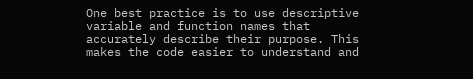One best practice is to use descriptive variable and function names that accurately describe their purpose. This makes the code easier to understand and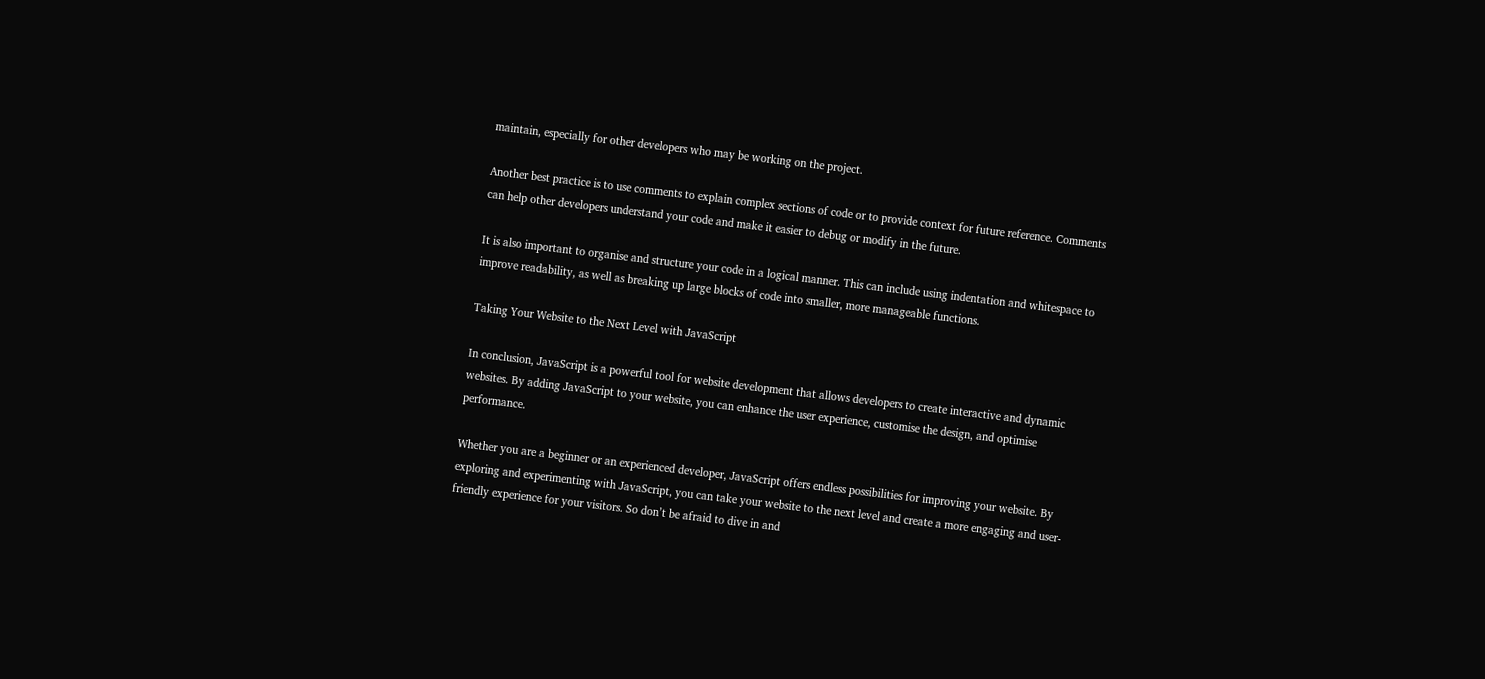maintain, especially for other developers who may be working on the project.

Another best practice is to use comments to explain complex sections of code or to provide context for future reference. Comments can help other developers understand your code and make it easier to debug or modify in the future.

It is also important to organise and structure your code in a logical manner. This can include using indentation and whitespace to improve readability, as well as breaking up large blocks of code into smaller, more manageable functions.

Taking Your Website to the Next Level with JavaScript

In conclusion, JavaScript is a powerful tool for website development that allows developers to create interactive and dynamic websites. By adding JavaScript to your website, you can enhance the user experience, customise the design, and optimise performance.

Whether you are a beginner or an experienced developer, JavaScript offers endless possibilities for improving your website. By exploring and experimenting with JavaScript, you can take your website to the next level and create a more engaging and user-friendly experience for your visitors. So don’t be afraid to dive in and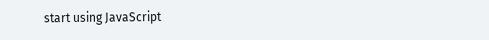start using JavaScript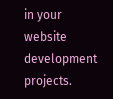in your website development projects.